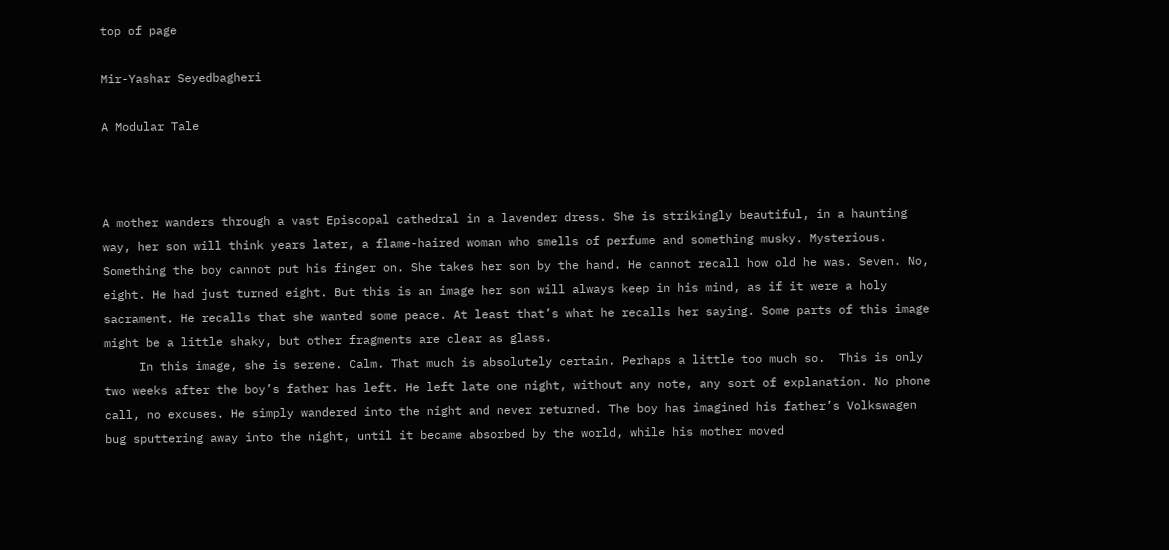top of page

Mir-Yashar Seyedbagheri

A Modular Tale



A mother wanders through a vast Episcopal cathedral in a lavender dress. She is strikingly beautiful, in a haunting way, her son will think years later, a flame-haired woman who smells of perfume and something musky. Mysterious. Something the boy cannot put his finger on. She takes her son by the hand. He cannot recall how old he was. Seven. No, eight. He had just turned eight. But this is an image her son will always keep in his mind, as if it were a holy sacrament. He recalls that she wanted some peace. At least that’s what he recalls her saying. Some parts of this image might be a little shaky, but other fragments are clear as glass.
     In this image, she is serene. Calm. That much is absolutely certain. Perhaps a little too much so.  This is only two weeks after the boy’s father has left. He left late one night, without any note, any sort of explanation. No phone call, no excuses. He simply wandered into the night and never returned. The boy has imagined his father’s Volkswagen bug sputtering away into the night, until it became absorbed by the world, while his mother moved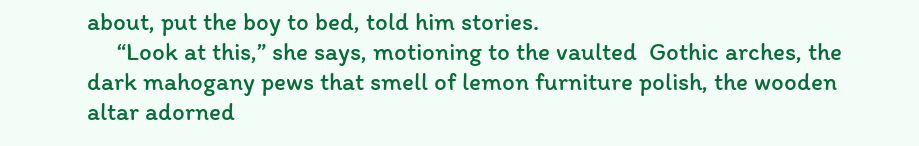about, put the boy to bed, told him stories.
     “Look at this,” she says, motioning to the vaulted  Gothic arches, the dark mahogany pews that smell of lemon furniture polish, the wooden altar adorned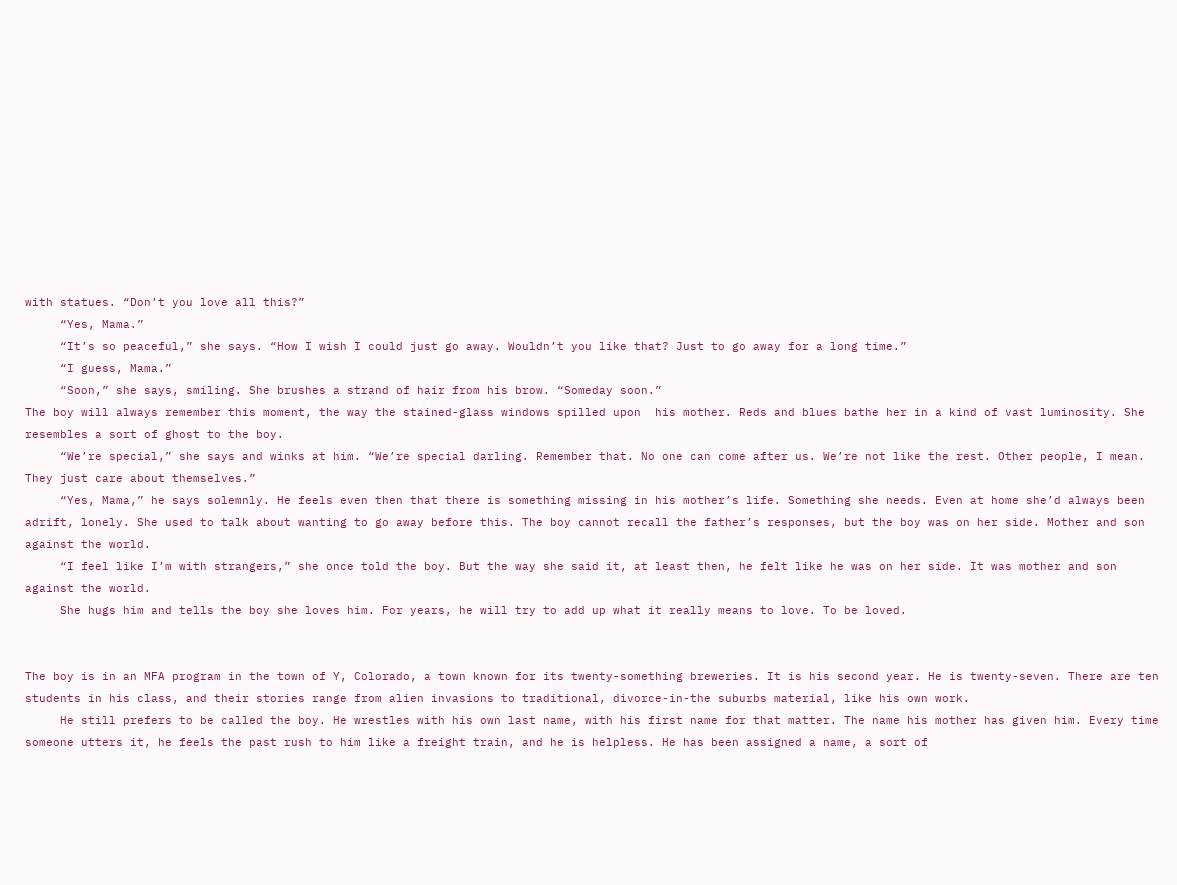with statues. “Don’t you love all this?”
     “Yes, Mama.”
     “It’s so peaceful,” she says. “How I wish I could just go away. Wouldn’t you like that? Just to go away for a long time.”
     “I guess, Mama.”
     “Soon,” she says, smiling. She brushes a strand of hair from his brow. “Someday soon.”
The boy will always remember this moment, the way the stained-glass windows spilled upon  his mother. Reds and blues bathe her in a kind of vast luminosity. She resembles a sort of ghost to the boy.
     “We’re special,” she says and winks at him. “We’re special darling. Remember that. No one can come after us. We’re not like the rest. Other people, I mean. They just care about themselves.”
     “Yes, Mama,” he says solemnly. He feels even then that there is something missing in his mother’s life. Something she needs. Even at home she’d always been adrift, lonely. She used to talk about wanting to go away before this. The boy cannot recall the father’s responses, but the boy was on her side. Mother and son against the world.
     “I feel like I’m with strangers,” she once told the boy. But the way she said it, at least then, he felt like he was on her side. It was mother and son against the world.
     She hugs him and tells the boy she loves him. For years, he will try to add up what it really means to love. To be loved.


The boy is in an MFA program in the town of Y, Colorado, a town known for its twenty-something breweries. It is his second year. He is twenty-seven. There are ten students in his class, and their stories range from alien invasions to traditional, divorce-in-the suburbs material, like his own work.
     He still prefers to be called the boy. He wrestles with his own last name, with his first name for that matter. The name his mother has given him. Every time someone utters it, he feels the past rush to him like a freight train, and he is helpless. He has been assigned a name, a sort of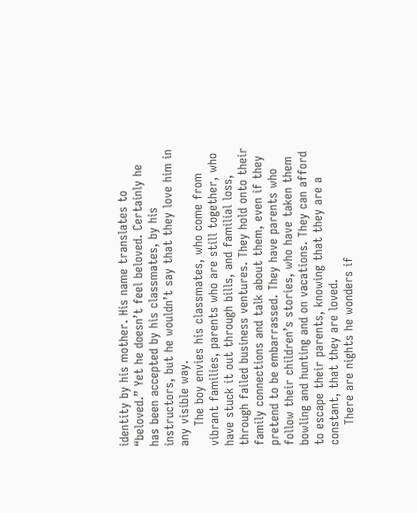identity by his mother. His name translates to “beloved.” Yet he doesn’t feel beloved. Certainly he has been accepted by his classmates, by his instructors, but he wouldn’t say that they love him in any visible way.
     The boy envies his classmates, who come from vibrant families, parents who are still together, who have stuck it out through bills, and familial loss, through failed business ventures. They hold onto their family connections and talk about them, even if they pretend to be embarrassed. They have parents who follow their children’s stories, who have taken them bowling and hunting and on vacations. They can afford to escape their parents, knowing that they are a constant, that they are loved.
     There are nights he wonders if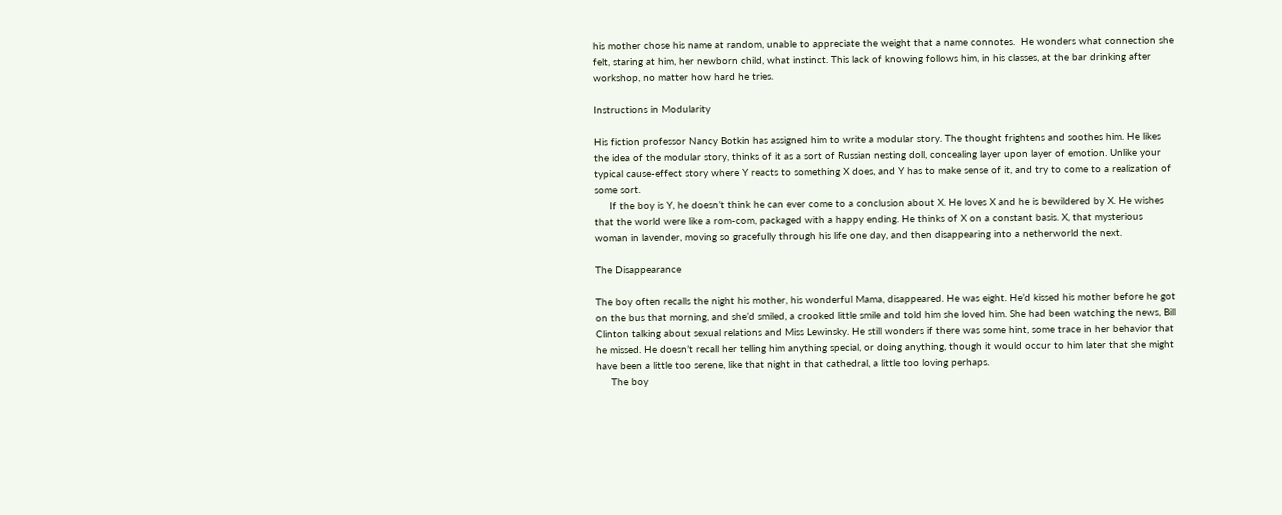his mother chose his name at random, unable to appreciate the weight that a name connotes.  He wonders what connection she felt, staring at him, her newborn child, what instinct. This lack of knowing follows him, in his classes, at the bar drinking after workshop, no matter how hard he tries.

Instructions in Modularity

His fiction professor Nancy Botkin has assigned him to write a modular story. The thought frightens and soothes him. He likes the idea of the modular story, thinks of it as a sort of Russian nesting doll, concealing layer upon layer of emotion. Unlike your typical cause-effect story where Y reacts to something X does, and Y has to make sense of it, and try to come to a realization of some sort.
     If the boy is Y, he doesn’t think he can ever come to a conclusion about X. He loves X and he is bewildered by X. He wishes that the world were like a rom-com, packaged with a happy ending. He thinks of X on a constant basis. X, that mysterious woman in lavender, moving so gracefully through his life one day, and then disappearing into a netherworld the next.

The Disappearance

The boy often recalls the night his mother, his wonderful Mama, disappeared. He was eight. He’d kissed his mother before he got on the bus that morning, and she’d smiled, a crooked little smile and told him she loved him. She had been watching the news, Bill Clinton talking about sexual relations and Miss Lewinsky. He still wonders if there was some hint, some trace in her behavior that he missed. He doesn’t recall her telling him anything special, or doing anything, though it would occur to him later that she might have been a little too serene, like that night in that cathedral, a little too loving perhaps.
     The boy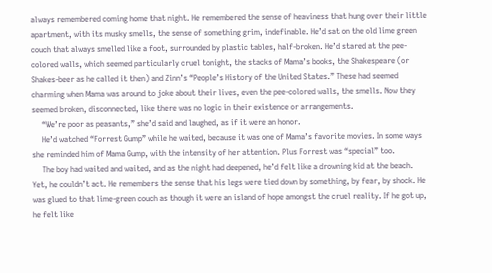always remembered coming home that night. He remembered the sense of heaviness that hung over their little apartment, with its musky smells, the sense of something grim, indefinable. He’d sat on the old lime green couch that always smelled like a foot, surrounded by plastic tables, half-broken. He’d stared at the pee-colored walls, which seemed particularly cruel tonight, the stacks of Mama’s books, the Shakespeare (or Shakes-beer as he called it then) and Zinn’s “People’s History of the United States.” These had seemed charming when Mama was around to joke about their lives, even the pee-colored walls, the smells. Now they seemed broken, disconnected, like there was no logic in their existence or arrangements.
     “We’re poor as peasants,” she’d said and laughed, as if it were an honor.
     He’d watched “Forrest Gump” while he waited, because it was one of Mama’s favorite movies. In some ways she reminded him of Mama Gump, with the intensity of her attention. Plus Forrest was “special” too.
     The boy had waited and waited, and as the night had deepened, he’d felt like a drowning kid at the beach. Yet, he couldn’t act. He remembers the sense that his legs were tied down by something, by fear, by shock. He was glued to that lime-green couch as though it were an island of hope amongst the cruel reality. If he got up, he felt like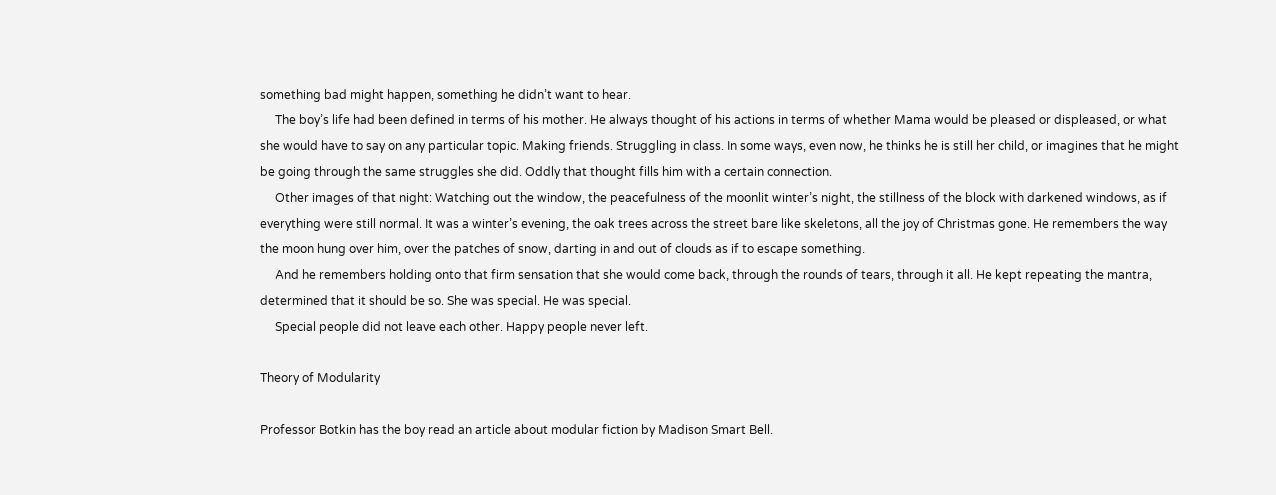something bad might happen, something he didn’t want to hear.
     The boy’s life had been defined in terms of his mother. He always thought of his actions in terms of whether Mama would be pleased or displeased, or what she would have to say on any particular topic. Making friends. Struggling in class. In some ways, even now, he thinks he is still her child, or imagines that he might be going through the same struggles she did. Oddly that thought fills him with a certain connection.
     Other images of that night: Watching out the window, the peacefulness of the moonlit winter’s night, the stillness of the block with darkened windows, as if everything were still normal. It was a winter’s evening, the oak trees across the street bare like skeletons, all the joy of Christmas gone. He remembers the way the moon hung over him, over the patches of snow, darting in and out of clouds as if to escape something.
     And he remembers holding onto that firm sensation that she would come back, through the rounds of tears, through it all. He kept repeating the mantra, determined that it should be so. She was special. He was special.
     Special people did not leave each other. Happy people never left.

Theory of Modularity

Professor Botkin has the boy read an article about modular fiction by Madison Smart Bell.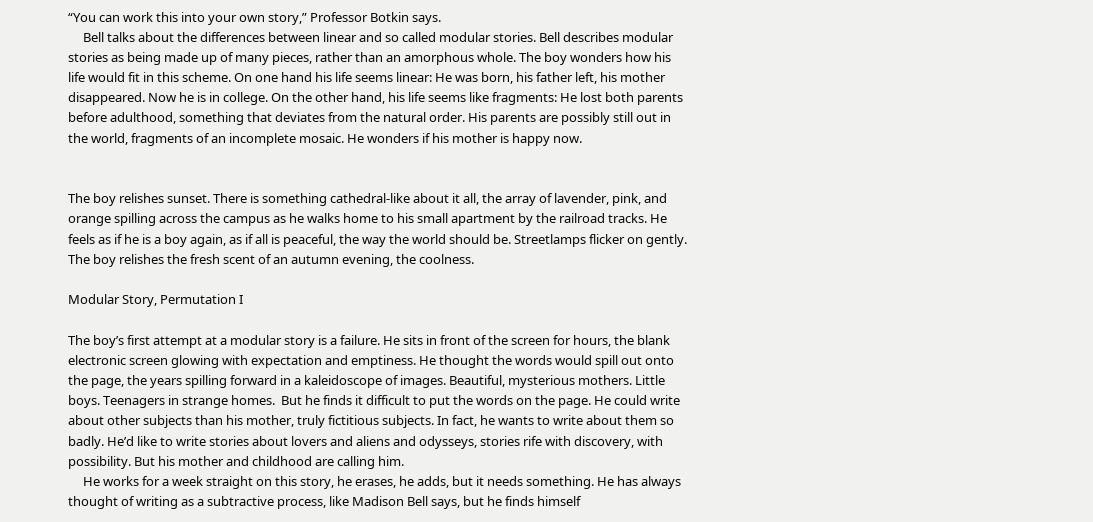“You can work this into your own story,” Professor Botkin says.
     Bell talks about the differences between linear and so called modular stories. Bell describes modular stories as being made up of many pieces, rather than an amorphous whole. The boy wonders how his life would fit in this scheme. On one hand his life seems linear: He was born, his father left, his mother disappeared. Now he is in college. On the other hand, his life seems like fragments: He lost both parents before adulthood, something that deviates from the natural order. His parents are possibly still out in the world, fragments of an incomplete mosaic. He wonders if his mother is happy now.


The boy relishes sunset. There is something cathedral-like about it all, the array of lavender, pink, and orange spilling across the campus as he walks home to his small apartment by the railroad tracks. He feels as if he is a boy again, as if all is peaceful, the way the world should be. Streetlamps flicker on gently. The boy relishes the fresh scent of an autumn evening, the coolness.

Modular Story, Permutation I

The boy’s first attempt at a modular story is a failure. He sits in front of the screen for hours, the blank electronic screen glowing with expectation and emptiness. He thought the words would spill out onto the page, the years spilling forward in a kaleidoscope of images. Beautiful, mysterious mothers. Little boys. Teenagers in strange homes.  But he finds it difficult to put the words on the page. He could write about other subjects than his mother, truly fictitious subjects. In fact, he wants to write about them so badly. He’d like to write stories about lovers and aliens and odysseys, stories rife with discovery, with possibility. But his mother and childhood are calling him.
     He works for a week straight on this story, he erases, he adds, but it needs something. He has always thought of writing as a subtractive process, like Madison Bell says, but he finds himself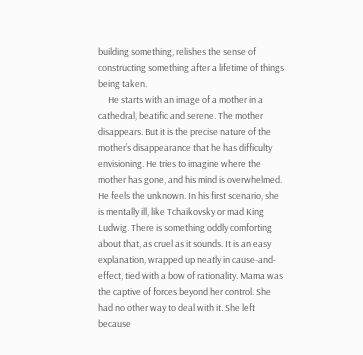building something, relishes the sense of constructing something after a lifetime of things being taken.
     He starts with an image of a mother in a cathedral, beatific and serene. The mother disappears. But it is the precise nature of the mother’s disappearance that he has difficulty envisioning. He tries to imagine where the mother has gone, and his mind is overwhelmed. He feels the unknown. In his first scenario, she is mentally ill, like Tchaikovsky or mad King Ludwig. There is something oddly comforting about that, as cruel as it sounds. It is an easy explanation, wrapped up neatly in cause-and-effect, tied with a bow of rationality. Mama was the captive of forces beyond her control. She had no other way to deal with it. She left because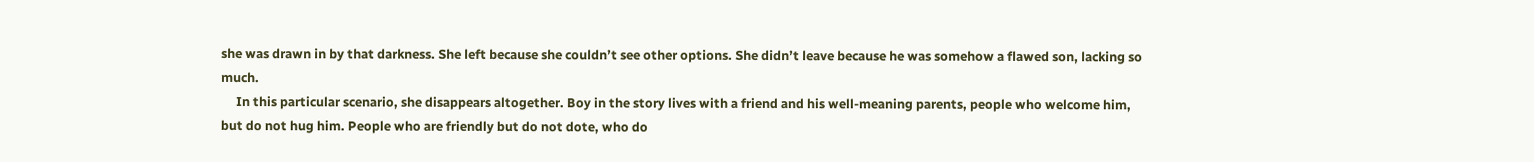she was drawn in by that darkness. She left because she couldn’t see other options. She didn’t leave because he was somehow a flawed son, lacking so much.
     In this particular scenario, she disappears altogether. Boy in the story lives with a friend and his well-meaning parents, people who welcome him, but do not hug him. People who are friendly but do not dote, who do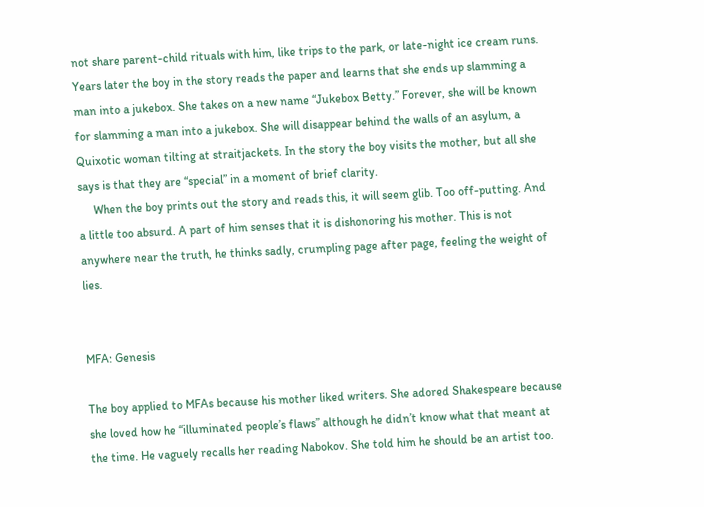not share parent-child rituals with him, like trips to the park, or late-night ice cream runs. Years later the boy in the story reads the paper and learns that she ends up slamming a man into a jukebox. She takes on a new name “Jukebox Betty.” Forever, she will be known for slamming a man into a jukebox. She will disappear behind the walls of an asylum, a Quixotic woman tilting at straitjackets. In the story the boy visits the mother, but all she says is that they are “special” in a moment of brief clarity.
     When the boy prints out the story and reads this, it will seem glib. Too off-putting. And a little too absurd. A part of him senses that it is dishonoring his mother. This is not anywhere near the truth, he thinks sadly, crumpling page after page, feeling the weight of lies.


MFA: Genesis

The boy applied to MFAs because his mother liked writers. She adored Shakespeare because she loved how he “illuminated people’s flaws” although he didn’t know what that meant at the time. He vaguely recalls her reading Nabokov. She told him he should be an artist too.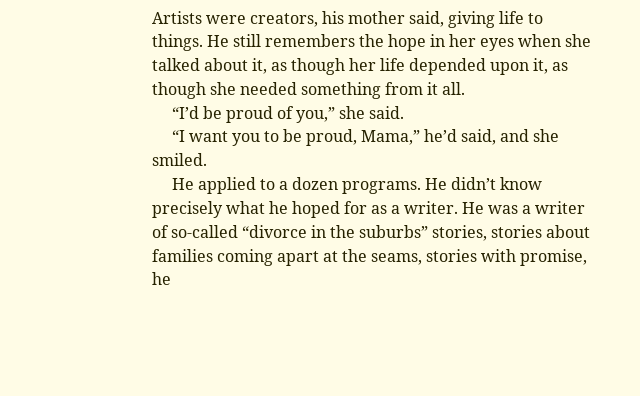Artists were creators, his mother said, giving life to things. He still remembers the hope in her eyes when she talked about it, as though her life depended upon it, as though she needed something from it all.
     “I’d be proud of you,” she said.
     “I want you to be proud, Mama,” he’d said, and she smiled.
     He applied to a dozen programs. He didn’t know precisely what he hoped for as a writer. He was a writer of so-called “divorce in the suburbs” stories, stories about families coming apart at the seams, stories with promise, he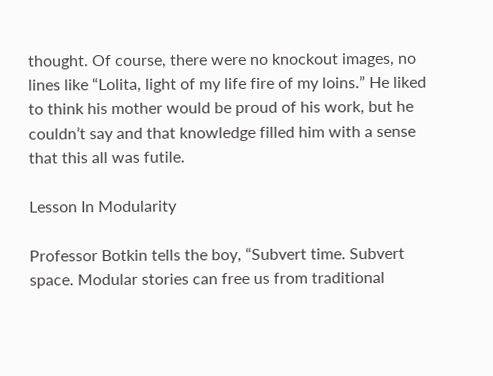thought. Of course, there were no knockout images, no lines like “Lolita, light of my life fire of my loins.” He liked to think his mother would be proud of his work, but he couldn’t say and that knowledge filled him with a sense that this all was futile.

Lesson In Modularity

Professor Botkin tells the boy, “Subvert time. Subvert space. Modular stories can free us from traditional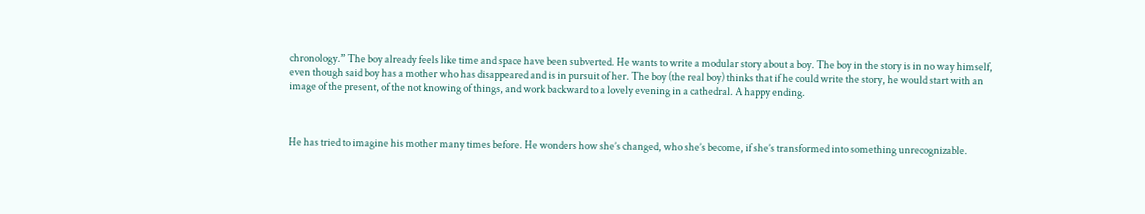chronology.” The boy already feels like time and space have been subverted. He wants to write a modular story about a boy. The boy in the story is in no way himself, even though said boy has a mother who has disappeared and is in pursuit of her. The boy (the real boy) thinks that if he could write the story, he would start with an image of the present, of the not knowing of things, and work backward to a lovely evening in a cathedral. A happy ending.



He has tried to imagine his mother many times before. He wonders how she’s changed, who she’s become, if she’s transformed into something unrecognizable.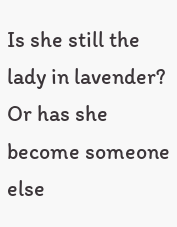Is she still the lady in lavender? Or has she become someone else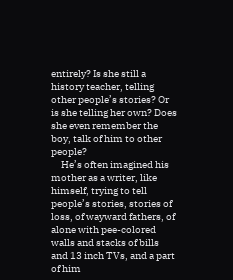entirely? Is she still a history teacher, telling other people’s stories? Or is she telling her own? Does she even remember the boy, talk of him to other people?
     He’s often imagined his mother as a writer, like himself, trying to tell people’s stories, stories of loss, of wayward fathers, of alone with pee-colored walls and stacks of bills and 13 inch TVs, and a part of him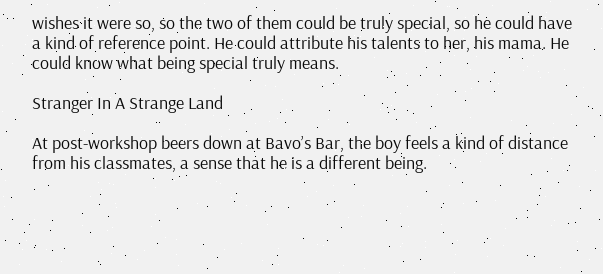wishes it were so, so the two of them could be truly special, so he could have a kind of reference point. He could attribute his talents to her, his mama. He could know what being special truly means.

Stranger In A Strange Land

At post-workshop beers down at Bavo’s Bar, the boy feels a kind of distance from his classmates, a sense that he is a different being.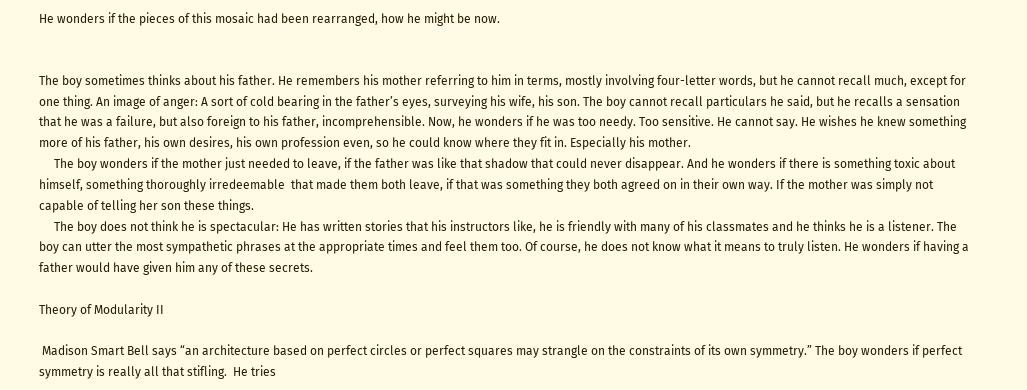He wonders if the pieces of this mosaic had been rearranged, how he might be now.


The boy sometimes thinks about his father. He remembers his mother referring to him in terms, mostly involving four-letter words, but he cannot recall much, except for one thing. An image of anger: A sort of cold bearing in the father’s eyes, surveying his wife, his son. The boy cannot recall particulars he said, but he recalls a sensation that he was a failure, but also foreign to his father, incomprehensible. Now, he wonders if he was too needy. Too sensitive. He cannot say. He wishes he knew something more of his father, his own desires, his own profession even, so he could know where they fit in. Especially his mother.
     The boy wonders if the mother just needed to leave, if the father was like that shadow that could never disappear. And he wonders if there is something toxic about himself, something thoroughly irredeemable  that made them both leave, if that was something they both agreed on in their own way. If the mother was simply not capable of telling her son these things.
     The boy does not think he is spectacular: He has written stories that his instructors like, he is friendly with many of his classmates and he thinks he is a listener. The boy can utter the most sympathetic phrases at the appropriate times and feel them too. Of course, he does not know what it means to truly listen. He wonders if having a father would have given him any of these secrets.

Theory of Modularity II

 Madison Smart Bell says “an architecture based on perfect circles or perfect squares may strangle on the constraints of its own symmetry.” The boy wonders if perfect symmetry is really all that stifling.  He tries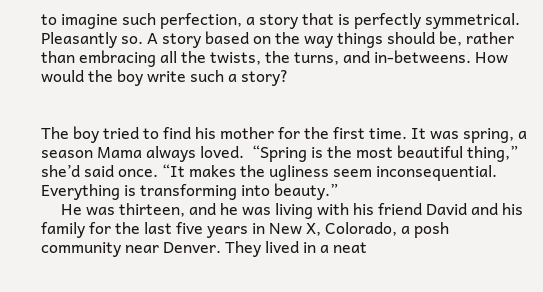to imagine such perfection, a story that is perfectly symmetrical. Pleasantly so. A story based on the way things should be, rather than embracing all the twists, the turns, and in-betweens. How would the boy write such a story?


The boy tried to find his mother for the first time. It was spring, a season Mama always loved.  “Spring is the most beautiful thing,” she’d said once. “It makes the ugliness seem inconsequential. Everything is transforming into beauty.”
     He was thirteen, and he was living with his friend David and his family for the last five years in New X, Colorado, a posh community near Denver. They lived in a neat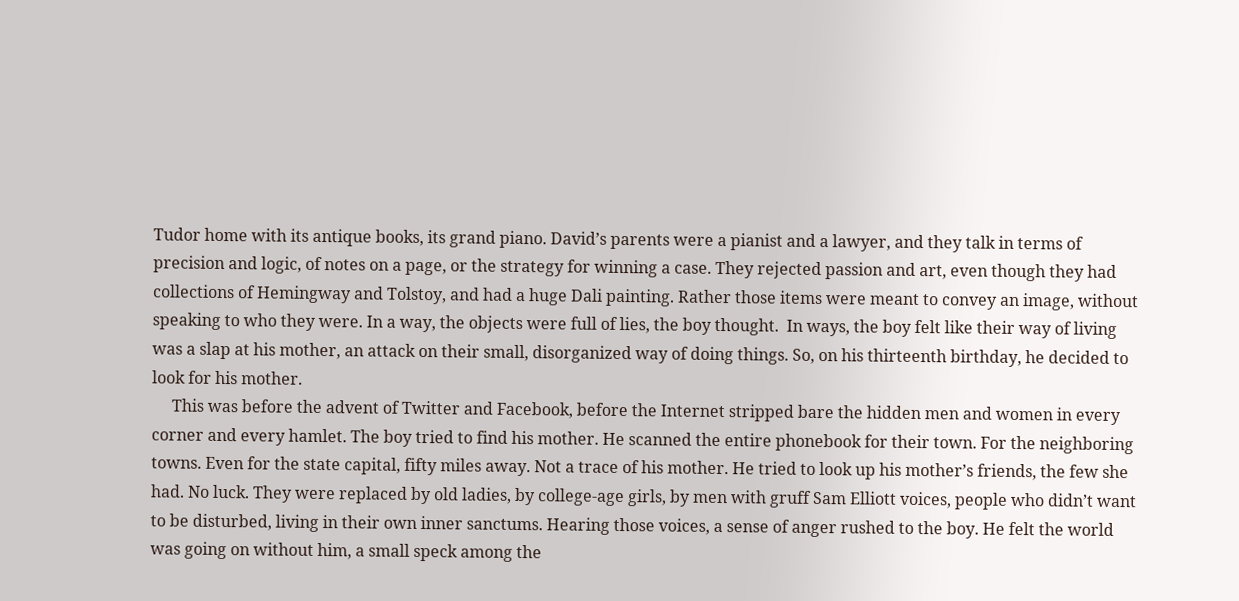Tudor home with its antique books, its grand piano. David’s parents were a pianist and a lawyer, and they talk in terms of precision and logic, of notes on a page, or the strategy for winning a case. They rejected passion and art, even though they had collections of Hemingway and Tolstoy, and had a huge Dali painting. Rather those items were meant to convey an image, without speaking to who they were. In a way, the objects were full of lies, the boy thought.  In ways, the boy felt like their way of living was a slap at his mother, an attack on their small, disorganized way of doing things. So, on his thirteenth birthday, he decided to look for his mother.
     This was before the advent of Twitter and Facebook, before the Internet stripped bare the hidden men and women in every corner and every hamlet. The boy tried to find his mother. He scanned the entire phonebook for their town. For the neighboring towns. Even for the state capital, fifty miles away. Not a trace of his mother. He tried to look up his mother’s friends, the few she had. No luck. They were replaced by old ladies, by college-age girls, by men with gruff Sam Elliott voices, people who didn’t want to be disturbed, living in their own inner sanctums. Hearing those voices, a sense of anger rushed to the boy. He felt the world was going on without him, a small speck among the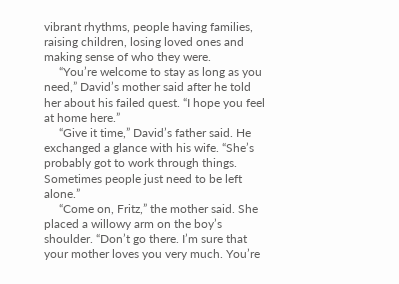vibrant rhythms, people having families, raising children, losing loved ones and making sense of who they were.
     “You’re welcome to stay as long as you need,” David’s mother said after he told her about his failed quest. “I hope you feel at home here.”
     “Give it time,” David’s father said. He exchanged a glance with his wife. “She’s probably got to work through things. Sometimes people just need to be left alone.”
     “Come on, Fritz,” the mother said. She placed a willowy arm on the boy’s shoulder. “Don’t go there. I’m sure that your mother loves you very much. You’re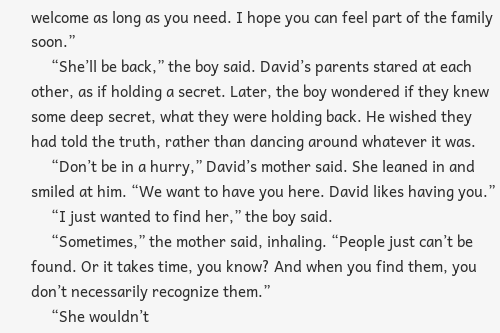welcome as long as you need. I hope you can feel part of the family soon.”
     “She’ll be back,” the boy said. David’s parents stared at each other, as if holding a secret. Later, the boy wondered if they knew some deep secret, what they were holding back. He wished they had told the truth, rather than dancing around whatever it was.
     “Don’t be in a hurry,” David’s mother said. She leaned in and smiled at him. “We want to have you here. David likes having you.”
     “I just wanted to find her,” the boy said.
     “Sometimes,” the mother said, inhaling. “People just can’t be found. Or it takes time, you know? And when you find them, you don’t necessarily recognize them.”
     “She wouldn’t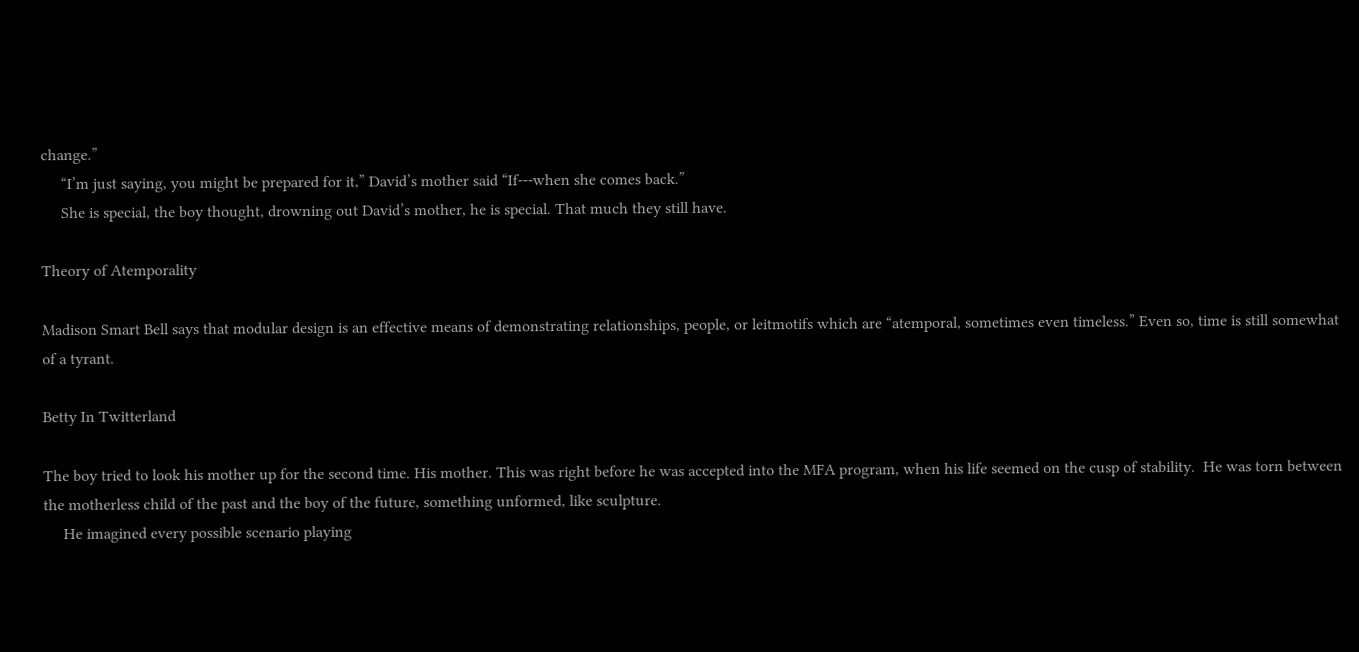change.”
     “I’m just saying, you might be prepared for it,” David’s mother said “If---when she comes back.”
     She is special, the boy thought, drowning out David’s mother, he is special. That much they still have.

Theory of Atemporality

Madison Smart Bell says that modular design is an effective means of demonstrating relationships, people, or leitmotifs which are “atemporal, sometimes even timeless.” Even so, time is still somewhat of a tyrant.

Betty In Twitterland

The boy tried to look his mother up for the second time. His mother. This was right before he was accepted into the MFA program, when his life seemed on the cusp of stability.  He was torn between the motherless child of the past and the boy of the future, something unformed, like sculpture.
     He imagined every possible scenario playing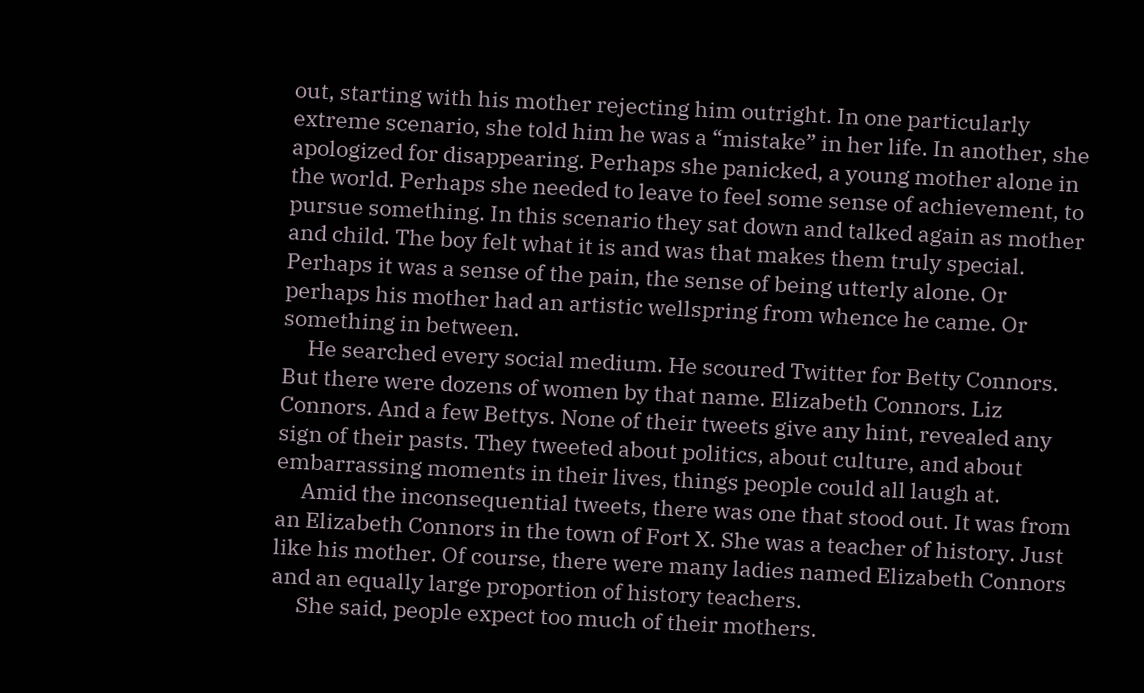out, starting with his mother rejecting him outright. In one particularly extreme scenario, she told him he was a “mistake” in her life. In another, she apologized for disappearing. Perhaps she panicked, a young mother alone in the world. Perhaps she needed to leave to feel some sense of achievement, to pursue something. In this scenario they sat down and talked again as mother and child. The boy felt what it is and was that makes them truly special. Perhaps it was a sense of the pain, the sense of being utterly alone. Or perhaps his mother had an artistic wellspring from whence he came. Or something in between.
     He searched every social medium. He scoured Twitter for Betty Connors. But there were dozens of women by that name. Elizabeth Connors. Liz Connors. And a few Bettys. None of their tweets give any hint, revealed any sign of their pasts. They tweeted about politics, about culture, and about embarrassing moments in their lives, things people could all laugh at.
     Amid the inconsequential tweets, there was one that stood out. It was from an Elizabeth Connors in the town of Fort X. She was a teacher of history. Just like his mother. Of course, there were many ladies named Elizabeth Connors and an equally large proportion of history teachers.
     She said, people expect too much of their mothers.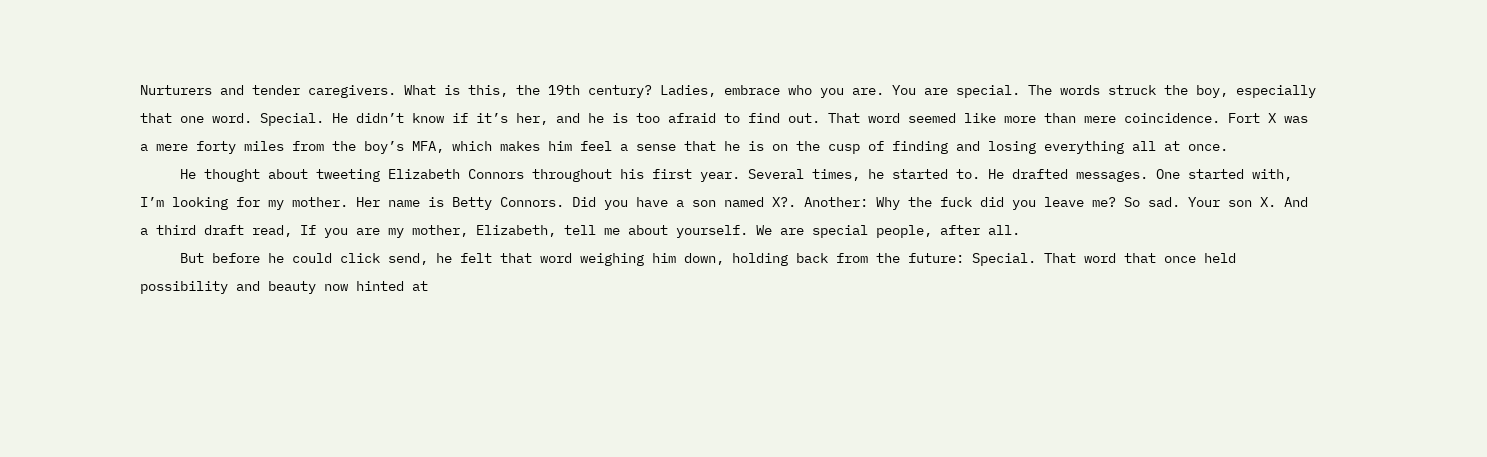Nurturers and tender caregivers. What is this, the 19th century? Ladies, embrace who you are. You are special. The words struck the boy, especially that one word. Special. He didn’t know if it’s her, and he is too afraid to find out. That word seemed like more than mere coincidence. Fort X was a mere forty miles from the boy’s MFA, which makes him feel a sense that he is on the cusp of finding and losing everything all at once.
     He thought about tweeting Elizabeth Connors throughout his first year. Several times, he started to. He drafted messages. One started with, I’m looking for my mother. Her name is Betty Connors. Did you have a son named X?. Another: Why the fuck did you leave me? So sad. Your son X. And a third draft read, If you are my mother, Elizabeth, tell me about yourself. We are special people, after all.
     But before he could click send, he felt that word weighing him down, holding back from the future: Special. That word that once held possibility and beauty now hinted at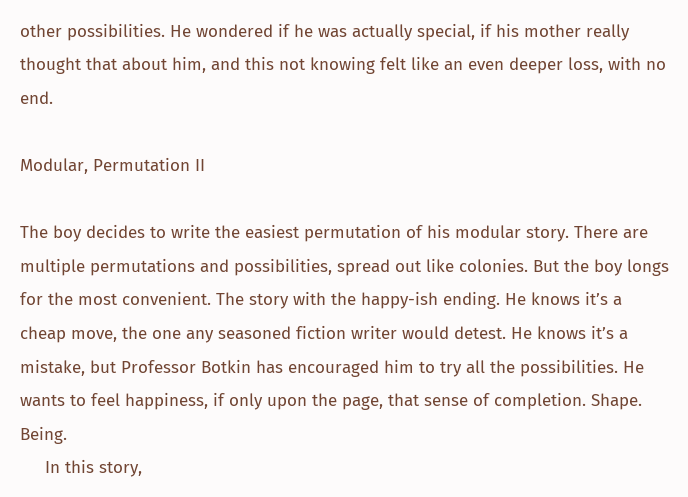other possibilities. He wondered if he was actually special, if his mother really thought that about him, and this not knowing felt like an even deeper loss, with no end.

Modular, Permutation II

The boy decides to write the easiest permutation of his modular story. There are multiple permutations and possibilities, spread out like colonies. But the boy longs for the most convenient. The story with the happy-ish ending. He knows it’s a cheap move, the one any seasoned fiction writer would detest. He knows it’s a mistake, but Professor Botkin has encouraged him to try all the possibilities. He wants to feel happiness, if only upon the page, that sense of completion. Shape. Being.
     In this story,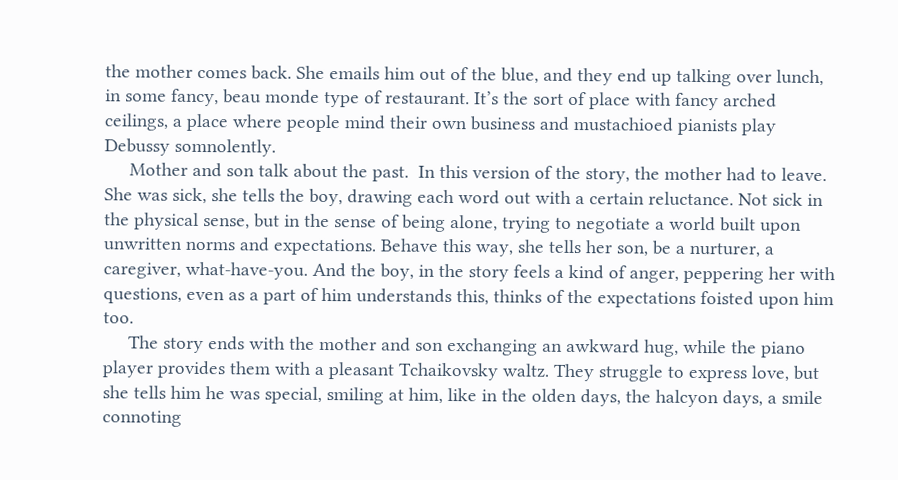the mother comes back. She emails him out of the blue, and they end up talking over lunch, in some fancy, beau monde type of restaurant. It’s the sort of place with fancy arched ceilings, a place where people mind their own business and mustachioed pianists play Debussy somnolently.
     Mother and son talk about the past.  In this version of the story, the mother had to leave. She was sick, she tells the boy, drawing each word out with a certain reluctance. Not sick in the physical sense, but in the sense of being alone, trying to negotiate a world built upon unwritten norms and expectations. Behave this way, she tells her son, be a nurturer, a caregiver, what-have-you. And the boy, in the story feels a kind of anger, peppering her with  questions, even as a part of him understands this, thinks of the expectations foisted upon him too.
     The story ends with the mother and son exchanging an awkward hug, while the piano player provides them with a pleasant Tchaikovsky waltz. They struggle to express love, but she tells him he was special, smiling at him, like in the olden days, the halcyon days, a smile connoting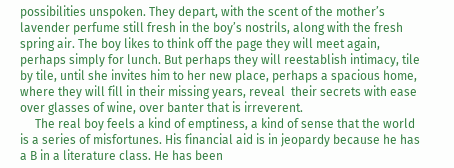possibilities unspoken. They depart, with the scent of the mother’s lavender perfume still fresh in the boy’s nostrils, along with the fresh spring air. The boy likes to think off the page they will meet again, perhaps simply for lunch. But perhaps they will reestablish intimacy, tile by tile, until she invites him to her new place, perhaps a spacious home, where they will fill in their missing years, reveal  their secrets with ease over glasses of wine, over banter that is irreverent.
     The real boy feels a kind of emptiness, a kind of sense that the world is a series of misfortunes. His financial aid is in jeopardy because he has a B in a literature class. He has been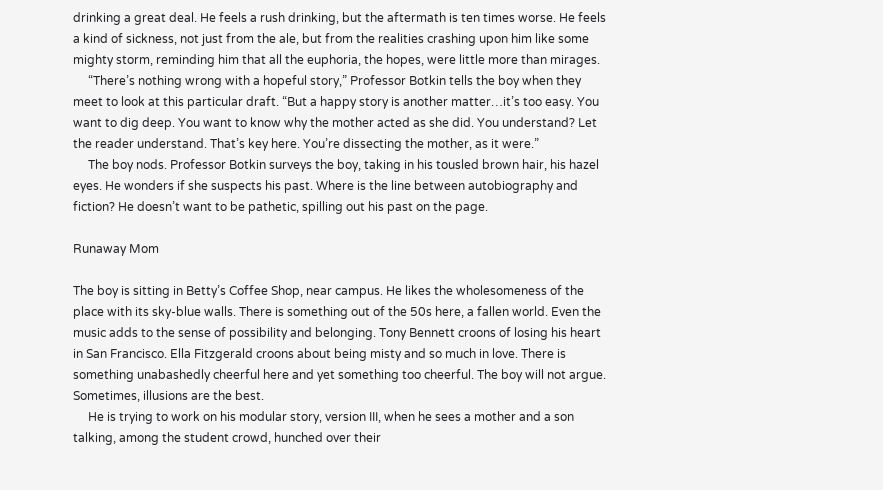drinking a great deal. He feels a rush drinking, but the aftermath is ten times worse. He feels a kind of sickness, not just from the ale, but from the realities crashing upon him like some mighty storm, reminding him that all the euphoria, the hopes, were little more than mirages.
     “There’s nothing wrong with a hopeful story,” Professor Botkin tells the boy when they meet to look at this particular draft. “But a happy story is another matter…it’s too easy. You want to dig deep. You want to know why the mother acted as she did. You understand? Let the reader understand. That’s key here. You’re dissecting the mother, as it were.”
     The boy nods. Professor Botkin surveys the boy, taking in his tousled brown hair, his hazel eyes. He wonders if she suspects his past. Where is the line between autobiography and fiction? He doesn’t want to be pathetic, spilling out his past on the page.

Runaway Mom

The boy is sitting in Betty’s Coffee Shop, near campus. He likes the wholesomeness of the place with its sky-blue walls. There is something out of the 50s here, a fallen world. Even the music adds to the sense of possibility and belonging. Tony Bennett croons of losing his heart in San Francisco. Ella Fitzgerald croons about being misty and so much in love. There is something unabashedly cheerful here and yet something too cheerful. The boy will not argue. Sometimes, illusions are the best.
     He is trying to work on his modular story, version III, when he sees a mother and a son talking, among the student crowd, hunched over their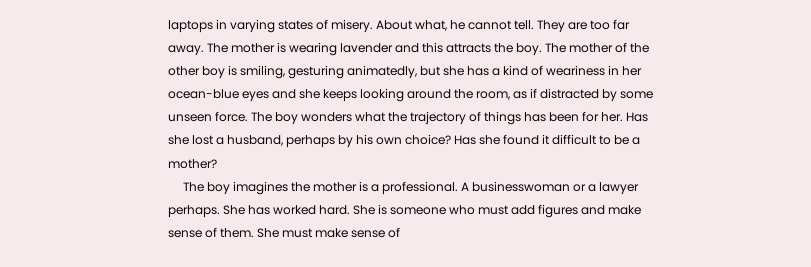laptops in varying states of misery. About what, he cannot tell. They are too far away. The mother is wearing lavender and this attracts the boy. The mother of the other boy is smiling, gesturing animatedly, but she has a kind of weariness in her ocean-blue eyes and she keeps looking around the room, as if distracted by some unseen force. The boy wonders what the trajectory of things has been for her. Has she lost a husband, perhaps by his own choice? Has she found it difficult to be a mother?
     The boy imagines the mother is a professional. A businesswoman or a lawyer perhaps. She has worked hard. She is someone who must add figures and make sense of them. She must make sense of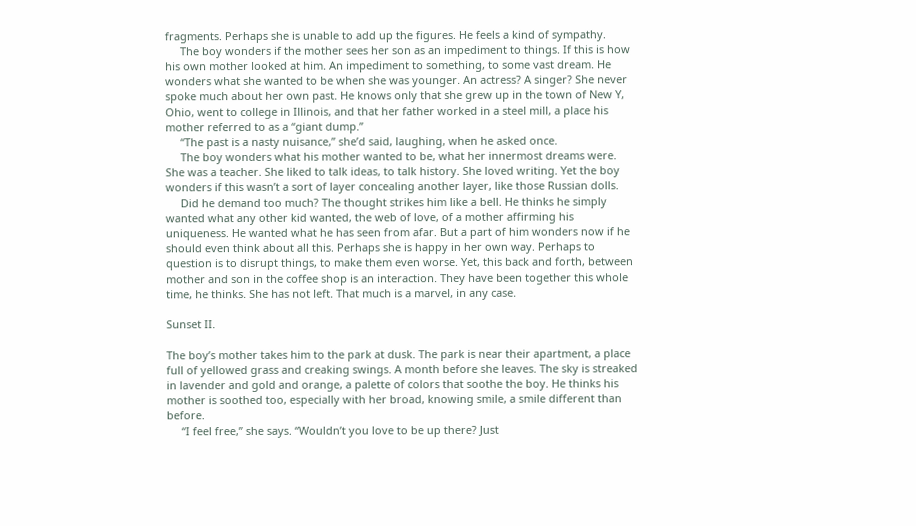fragments. Perhaps she is unable to add up the figures. He feels a kind of sympathy.
     The boy wonders if the mother sees her son as an impediment to things. If this is how his own mother looked at him. An impediment to something, to some vast dream. He wonders what she wanted to be when she was younger. An actress? A singer? She never spoke much about her own past. He knows only that she grew up in the town of New Y, Ohio, went to college in Illinois, and that her father worked in a steel mill, a place his mother referred to as a “giant dump.”
     “The past is a nasty nuisance,” she’d said, laughing, when he asked once.
     The boy wonders what his mother wanted to be, what her innermost dreams were. She was a teacher. She liked to talk ideas, to talk history. She loved writing. Yet the boy wonders if this wasn’t a sort of layer concealing another layer, like those Russian dolls.
     Did he demand too much? The thought strikes him like a bell. He thinks he simply wanted what any other kid wanted, the web of love, of a mother affirming his uniqueness. He wanted what he has seen from afar. But a part of him wonders now if he should even think about all this. Perhaps she is happy in her own way. Perhaps to question is to disrupt things, to make them even worse. Yet, this back and forth, between mother and son in the coffee shop is an interaction. They have been together this whole time, he thinks. She has not left. That much is a marvel, in any case.

Sunset II.

The boy’s mother takes him to the park at dusk. The park is near their apartment, a place full of yellowed grass and creaking swings. A month before she leaves. The sky is streaked in lavender and gold and orange, a palette of colors that soothe the boy. He thinks his mother is soothed too, especially with her broad, knowing smile, a smile different than before.
     “I feel free,” she says. “Wouldn’t you love to be up there? Just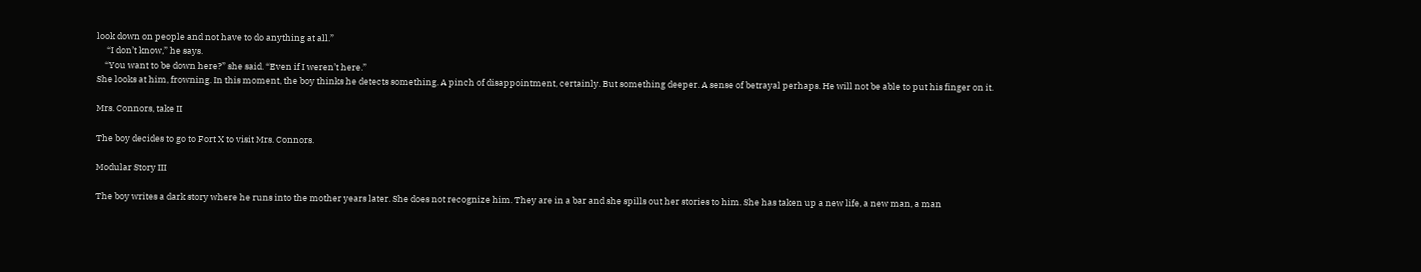look down on people and not have to do anything at all.”
     “I don’t know,” he says.
    “You want to be down here?” she said. “Even if I weren’t here.”
She looks at him, frowning. In this moment, the boy thinks he detects something. A pinch of disappointment, certainly. But something deeper. A sense of betrayal perhaps. He will not be able to put his finger on it.

Mrs. Connors, take II

The boy decides to go to Fort X to visit Mrs. Connors.

Modular Story III

The boy writes a dark story where he runs into the mother years later. She does not recognize him. They are in a bar and she spills out her stories to him. She has taken up a new life, a new man, a man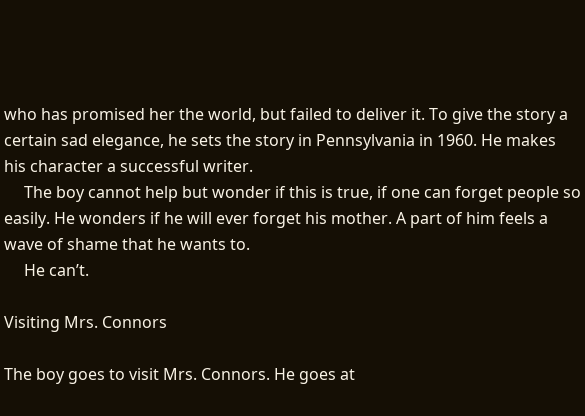who has promised her the world, but failed to deliver it. To give the story a certain sad elegance, he sets the story in Pennsylvania in 1960. He makes his character a successful writer.
     The boy cannot help but wonder if this is true, if one can forget people so easily. He wonders if he will ever forget his mother. A part of him feels a wave of shame that he wants to.
     He can’t.

Visiting Mrs. Connors

The boy goes to visit Mrs. Connors. He goes at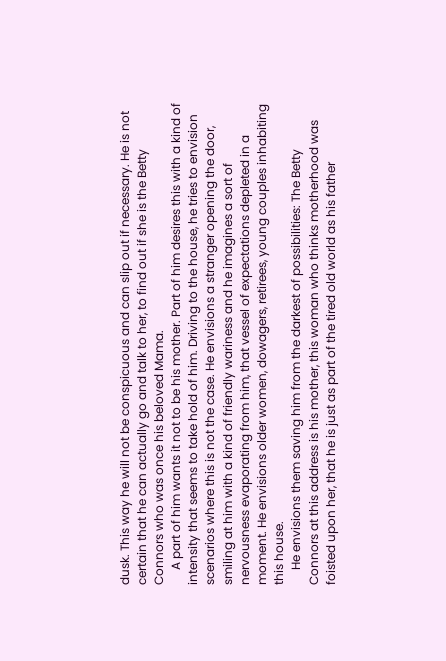dusk. This way he will not be conspicuous and can slip out if necessary. He is not certain that he can actually go and talk to her, to find out if she is the Betty Connors who was once his beloved Mama.
     A part of him wants it not to be his mother. Part of him desires this with a kind of intensity that seems to take hold of him. Driving to the house, he tries to envision scenarios where this is not the case. He envisions a stranger opening the door, smiling at him with a kind of friendly wariness and he imagines a sort of nervousness evaporating from him, that vessel of expectations depleted in a moment. He envisions older women, dowagers, retirees, young couples inhabiting this house.
     He envisions them saving him from the darkest of possibilities: The Betty Connors at this address is his mother, this woman who thinks motherhood was foisted upon her, that he is just as part of the tired old world as his father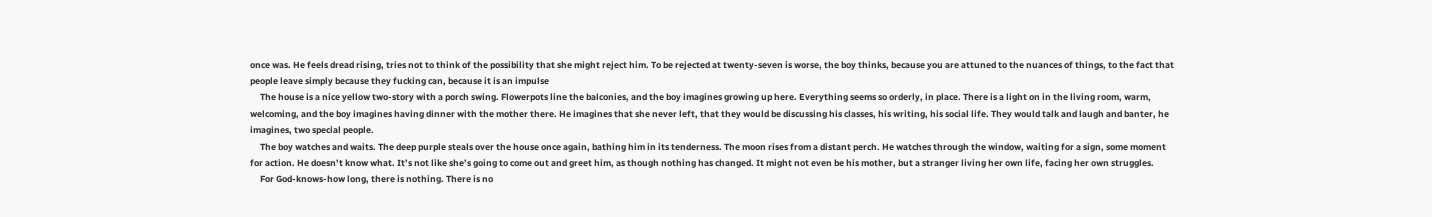once was. He feels dread rising, tries not to think of the possibility that she might reject him. To be rejected at twenty-seven is worse, the boy thinks, because you are attuned to the nuances of things, to the fact that people leave simply because they fucking can, because it is an impulse
     The house is a nice yellow two-story with a porch swing. Flowerpots line the balconies, and the boy imagines growing up here. Everything seems so orderly, in place. There is a light on in the living room, warm, welcoming, and the boy imagines having dinner with the mother there. He imagines that she never left, that they would be discussing his classes, his writing, his social life. They would talk and laugh and banter, he imagines, two special people.
     The boy watches and waits. The deep purple steals over the house once again, bathing him in its tenderness. The moon rises from a distant perch. He watches through the window, waiting for a sign, some moment for action. He doesn’t know what. It’s not like she’s going to come out and greet him, as though nothing has changed. It might not even be his mother, but a stranger living her own life, facing her own struggles.
     For God-knows-how long, there is nothing. There is no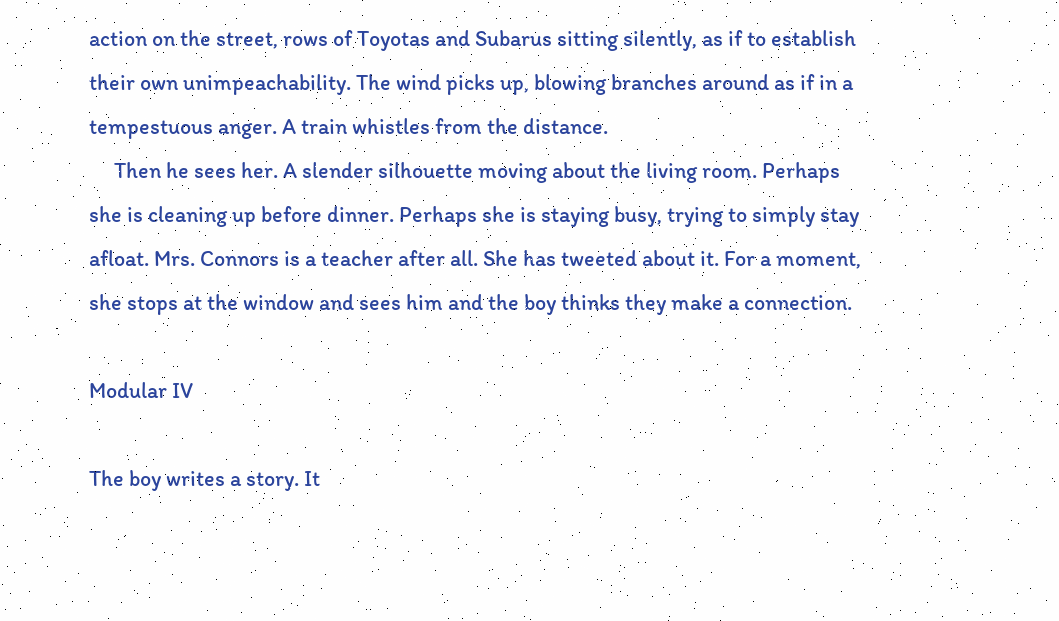action on the street, rows of Toyotas and Subarus sitting silently, as if to establish their own unimpeachability. The wind picks up, blowing branches around as if in a tempestuous anger. A train whistles from the distance.
     Then he sees her. A slender silhouette moving about the living room. Perhaps she is cleaning up before dinner. Perhaps she is staying busy, trying to simply stay afloat. Mrs. Connors is a teacher after all. She has tweeted about it. For a moment, she stops at the window and sees him and the boy thinks they make a connection.

Modular IV

The boy writes a story. It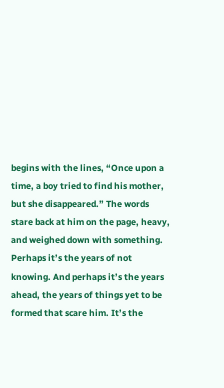begins with the lines, “Once upon a time, a boy tried to find his mother, but she disappeared.” The words stare back at him on the page, heavy, and weighed down with something. Perhaps it’s the years of not knowing. And perhaps it’s the years ahead, the years of things yet to be formed that scare him. It’s the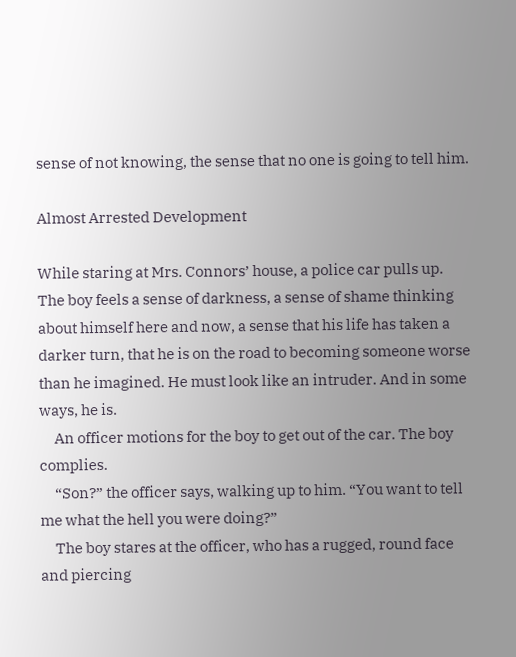sense of not knowing, the sense that no one is going to tell him.

Almost Arrested Development

While staring at Mrs. Connors’ house, a police car pulls up. The boy feels a sense of darkness, a sense of shame thinking about himself here and now, a sense that his life has taken a darker turn, that he is on the road to becoming someone worse than he imagined. He must look like an intruder. And in some ways, he is.
     An officer motions for the boy to get out of the car. The boy complies.
     “Son?” the officer says, walking up to him. “You want to tell me what the hell you were doing?”
     The boy stares at the officer, who has a rugged, round face and piercing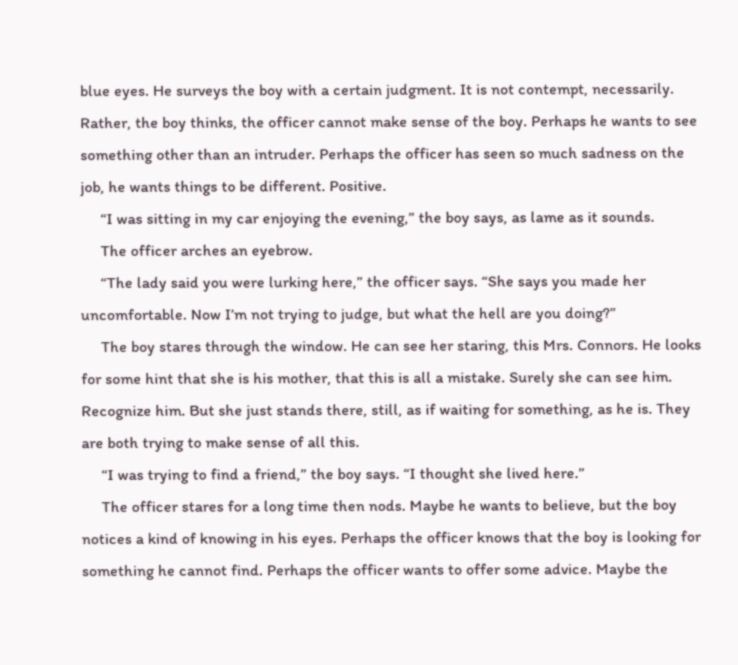blue eyes. He surveys the boy with a certain judgment. It is not contempt, necessarily. Rather, the boy thinks, the officer cannot make sense of the boy. Perhaps he wants to see something other than an intruder. Perhaps the officer has seen so much sadness on the job, he wants things to be different. Positive.
     “I was sitting in my car enjoying the evening,” the boy says, as lame as it sounds.
     The officer arches an eyebrow.
     “The lady said you were lurking here,” the officer says. “She says you made her uncomfortable. Now I’m not trying to judge, but what the hell are you doing?”
     The boy stares through the window. He can see her staring, this Mrs. Connors. He looks for some hint that she is his mother, that this is all a mistake. Surely she can see him. Recognize him. But she just stands there, still, as if waiting for something, as he is. They are both trying to make sense of all this.
     “I was trying to find a friend,” the boy says. “I thought she lived here.”
     The officer stares for a long time then nods. Maybe he wants to believe, but the boy notices a kind of knowing in his eyes. Perhaps the officer knows that the boy is looking for something he cannot find. Perhaps the officer wants to offer some advice. Maybe the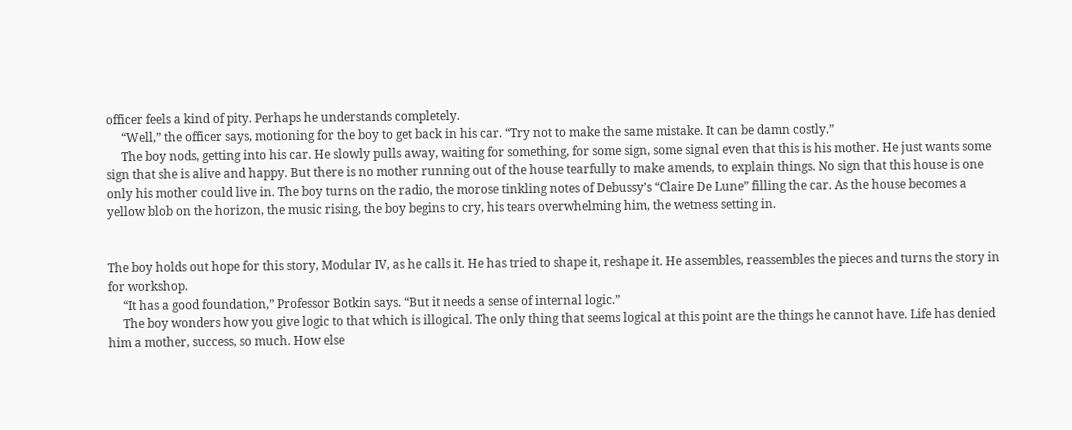officer feels a kind of pity. Perhaps he understands completely.
     “Well,” the officer says, motioning for the boy to get back in his car. “Try not to make the same mistake. It can be damn costly.”
     The boy nods, getting into his car. He slowly pulls away, waiting for something, for some sign, some signal even that this is his mother. He just wants some sign that she is alive and happy. But there is no mother running out of the house tearfully to make amends, to explain things. No sign that this house is one only his mother could live in. The boy turns on the radio, the morose tinkling notes of Debussy’s “Claire De Lune” filling the car. As the house becomes a yellow blob on the horizon, the music rising, the boy begins to cry, his tears overwhelming him, the wetness setting in.


The boy holds out hope for this story, Modular IV, as he calls it. He has tried to shape it, reshape it. He assembles, reassembles the pieces and turns the story in for workshop.
     “It has a good foundation,” Professor Botkin says. “But it needs a sense of internal logic.”
     The boy wonders how you give logic to that which is illogical. The only thing that seems logical at this point are the things he cannot have. Life has denied him a mother, success, so much. How else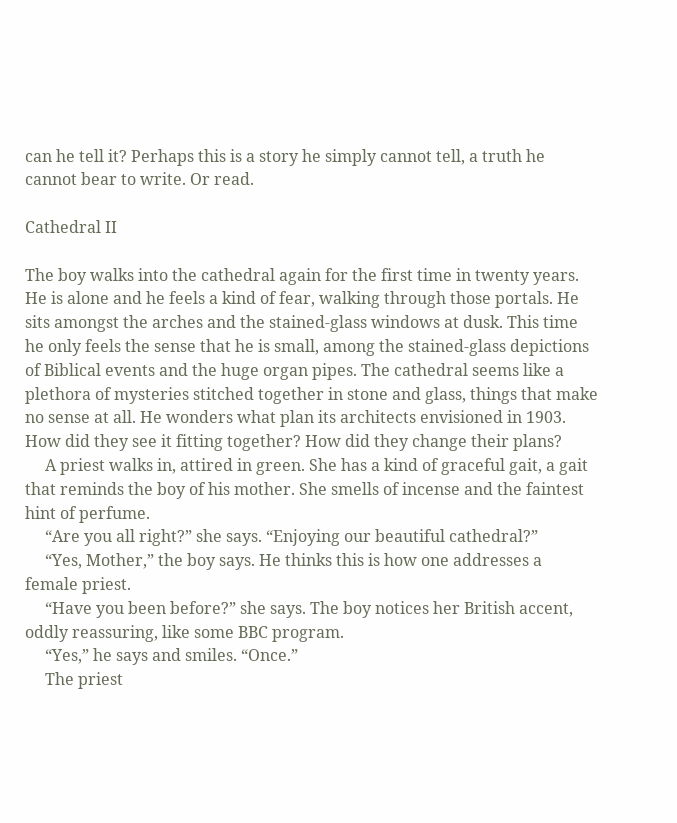can he tell it? Perhaps this is a story he simply cannot tell, a truth he cannot bear to write. Or read.

Cathedral II

The boy walks into the cathedral again for the first time in twenty years. He is alone and he feels a kind of fear, walking through those portals. He sits amongst the arches and the stained-glass windows at dusk. This time he only feels the sense that he is small, among the stained-glass depictions of Biblical events and the huge organ pipes. The cathedral seems like a plethora of mysteries stitched together in stone and glass, things that make no sense at all. He wonders what plan its architects envisioned in 1903. How did they see it fitting together? How did they change their plans?
     A priest walks in, attired in green. She has a kind of graceful gait, a gait that reminds the boy of his mother. She smells of incense and the faintest hint of perfume.
     “Are you all right?” she says. “Enjoying our beautiful cathedral?”
     “Yes, Mother,” the boy says. He thinks this is how one addresses a female priest.
     “Have you been before?” she says. The boy notices her British accent, oddly reassuring, like some BBC program.
     “Yes,” he says and smiles. “Once.”
     The priest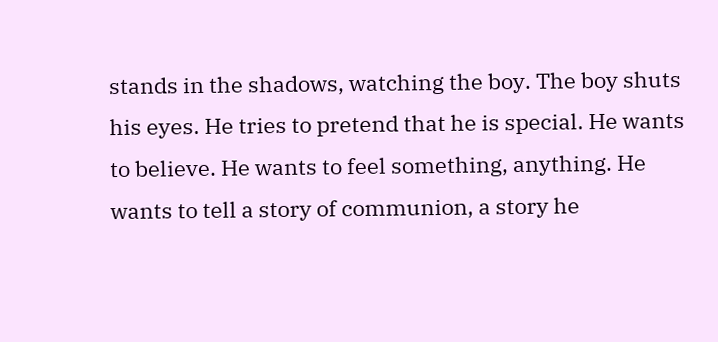stands in the shadows, watching the boy. The boy shuts his eyes. He tries to pretend that he is special. He wants to believe. He wants to feel something, anything. He wants to tell a story of communion, a story he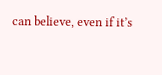can believe, even if it’s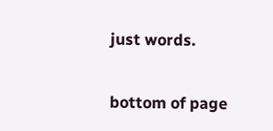just words.

bottom of page